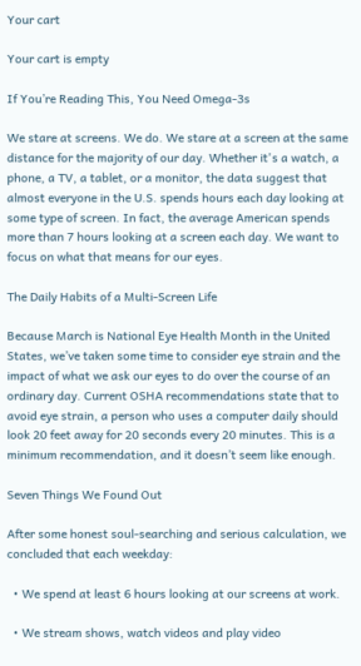Your cart

Your cart is empty

If You’re Reading This, You Need Omega-3s

We stare at screens. We do. We stare at a screen at the same distance for the majority of our day. Whether it's a watch, a phone, a TV, a tablet, or a monitor, the data suggest that almost everyone in the U.S. spends hours each day looking at some type of screen. In fact, the average American spends more than 7 hours looking at a screen each day. We want to focus on what that means for our eyes.

The Daily Habits of a Multi-Screen Life

Because March is National Eye Health Month in the United States, we’ve taken some time to consider eye strain and the impact of what we ask our eyes to do over the course of an ordinary day. Current OSHA recommendations state that to avoid eye strain, a person who uses a computer daily should look 20 feet away for 20 seconds every 20 minutes. This is a minimum recommendation, and it doesn’t seem like enough.

Seven Things We Found Out

After some honest soul-searching and serious calculation, we concluded that each weekday:

  • We spend at least 6 hours looking at our screens at work.

  • We stream shows, watch videos and play video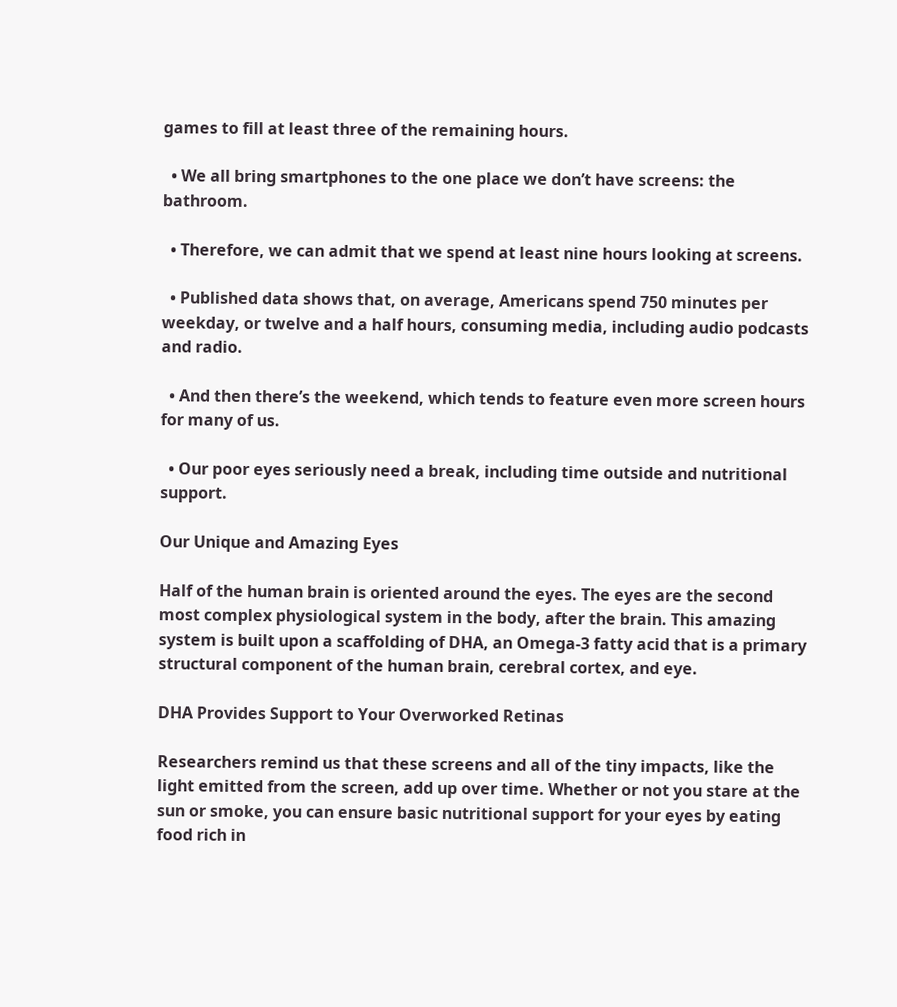games to fill at least three of the remaining hours.

  • We all bring smartphones to the one place we don’t have screens: the bathroom.

  • Therefore, we can admit that we spend at least nine hours looking at screens.

  • Published data shows that, on average, Americans spend 750 minutes per weekday, or twelve and a half hours, consuming media, including audio podcasts and radio.

  • And then there’s the weekend, which tends to feature even more screen hours for many of us.

  • Our poor eyes seriously need a break, including time outside and nutritional support.

Our Unique and Amazing Eyes

Half of the human brain is oriented around the eyes. The eyes are the second most complex physiological system in the body, after the brain. This amazing system is built upon a scaffolding of DHA, an Omega-3 fatty acid that is a primary structural component of the human brain, cerebral cortex, and eye.

DHA Provides Support to Your Overworked Retinas

Researchers remind us that these screens and all of the tiny impacts, like the light emitted from the screen, add up over time. Whether or not you stare at the sun or smoke, you can ensure basic nutritional support for your eyes by eating food rich in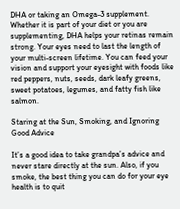DHA or taking an Omega-3 supplement. Whether it is part of your diet or you are supplementing, DHA helps your retinas remain strong. Your eyes need to last the length of your multi-screen lifetime. You can feed your vision and support your eyesight with foods like red peppers, nuts, seeds, dark leafy greens, sweet potatoes, legumes, and fatty fish like salmon.

Staring at the Sun, Smoking, and Ignoring Good Advice

It’s a good idea to take grandpa’s advice and never stare directly at the sun. Also, if you smoke, the best thing you can do for your eye health is to quit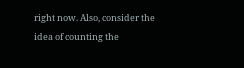right now. Also, consider the idea of counting the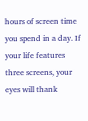hours of screen time you spend in a day. If your life features three screens, your eyes will thank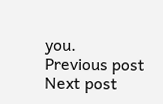you.
Previous post
Next post